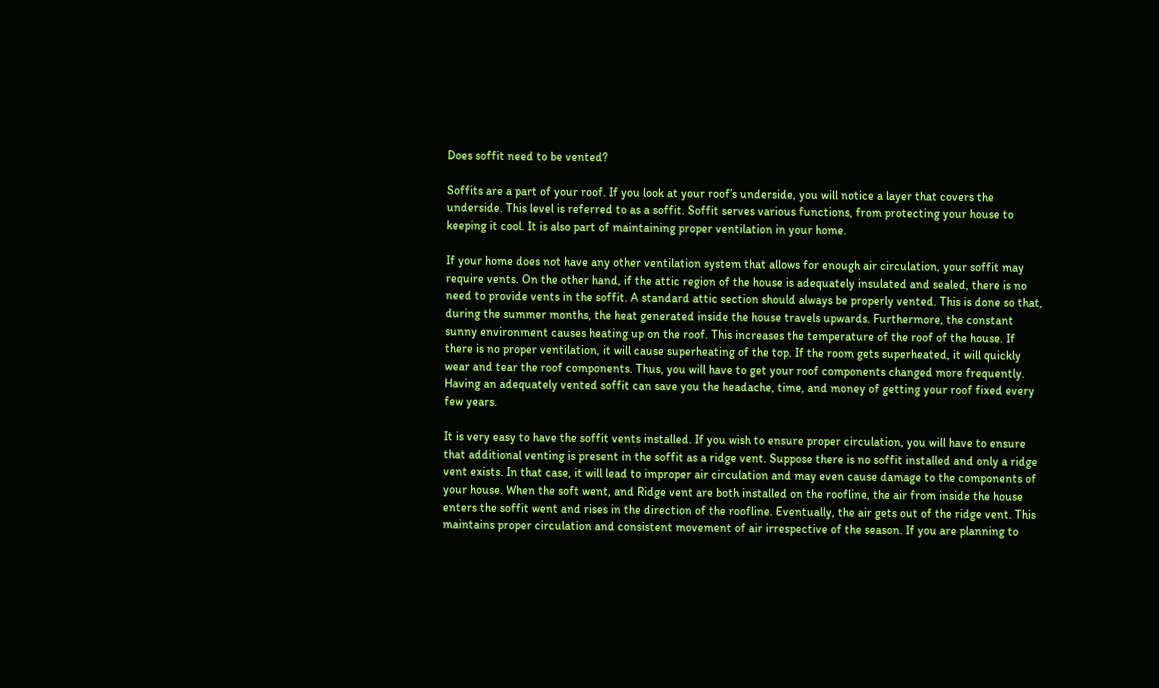Does soffit need to be vented?

Soffits are a part of your roof. If you look at your roof’s underside, you will notice a layer that covers the underside. This level is referred to as a soffit. Soffit serves various functions, from protecting your house to keeping it cool. It is also part of maintaining proper ventilation in your home.

If your home does not have any other ventilation system that allows for enough air circulation, your soffit may require vents. On the other hand, if the attic region of the house is adequately insulated and sealed, there is no need to provide vents in the soffit. A standard attic section should always be properly vented. This is done so that, during the summer months, the heat generated inside the house travels upwards. Furthermore, the constant sunny environment causes heating up on the roof. This increases the temperature of the roof of the house. If there is no proper ventilation, it will cause superheating of the top. If the room gets superheated, it will quickly wear and tear the roof components. Thus, you will have to get your roof components changed more frequently. Having an adequately vented soffit can save you the headache, time, and money of getting your roof fixed every few years.

It is very easy to have the soffit vents installed. If you wish to ensure proper circulation, you will have to ensure that additional venting is present in the soffit as a ridge vent. Suppose there is no soffit installed and only a ridge vent exists. In that case, it will lead to improper air circulation and may even cause damage to the components of your house. When the soft went, and Ridge vent are both installed on the roofline, the air from inside the house enters the soffit went and rises in the direction of the roofline. Eventually, the air gets out of the ridge vent. This maintains proper circulation and consistent movement of air irrespective of the season. If you are planning to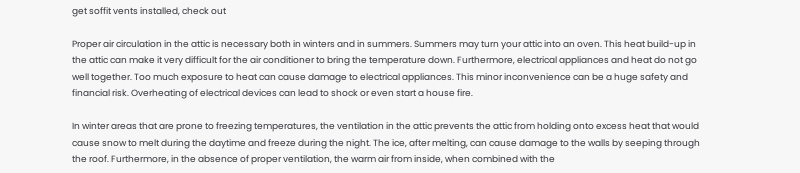get soffit vents installed, check out

Proper air circulation in the attic is necessary both in winters and in summers. Summers may turn your attic into an oven. This heat build-up in the attic can make it very difficult for the air conditioner to bring the temperature down. Furthermore, electrical appliances and heat do not go well together. Too much exposure to heat can cause damage to electrical appliances. This minor inconvenience can be a huge safety and financial risk. Overheating of electrical devices can lead to shock or even start a house fire.

In winter areas that are prone to freezing temperatures, the ventilation in the attic prevents the attic from holding onto excess heat that would cause snow to melt during the daytime and freeze during the night. The ice, after melting, can cause damage to the walls by seeping through the roof. Furthermore, in the absence of proper ventilation, the warm air from inside, when combined with the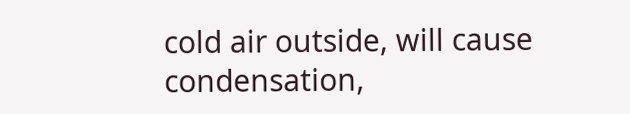cold air outside, will cause condensation,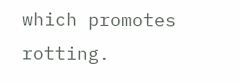which promotes rotting.